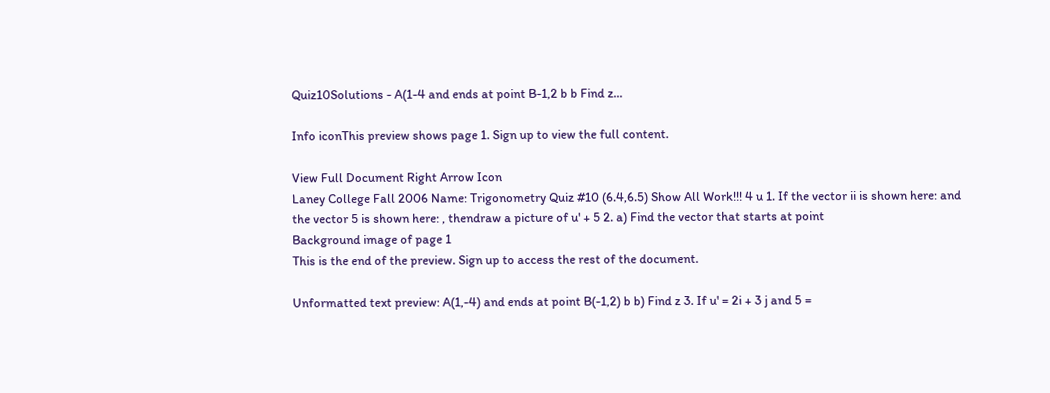Quiz10Solutions - A(1-4 and ends at point B-1,2 b b Find z...

Info iconThis preview shows page 1. Sign up to view the full content.

View Full Document Right Arrow Icon
Laney College Fall 2006 Name: Trigonometry Quiz #10 (6.4,6.5) Show All Work!!! 4 u 1. If the vector ii is shown here: and the vector 5 is shown here: , thendraw a picture of u' + 5 2. a) Find the vector that starts at point
Background image of page 1
This is the end of the preview. Sign up to access the rest of the document.

Unformatted text preview: A(1,-4) and ends at point B(-1,2) b b) Find z 3. If u' = 2i + 3 j and 5 =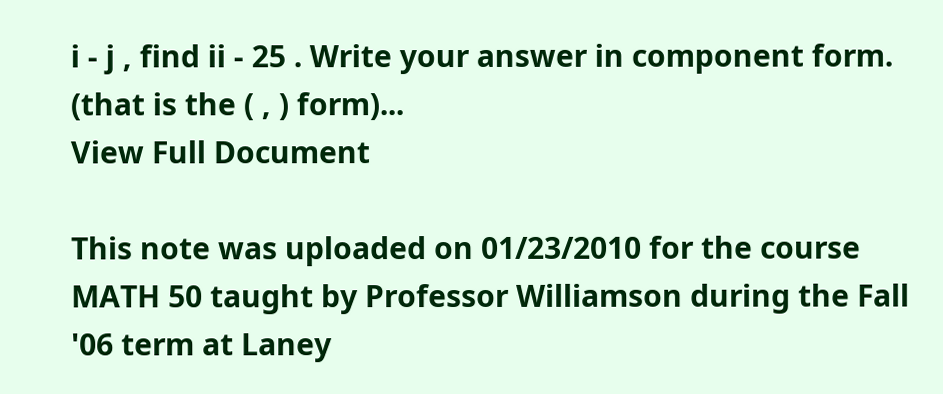i - j , find ii - 25 . Write your answer in component form. (that is the ( , ) form)...
View Full Document

This note was uploaded on 01/23/2010 for the course MATH 50 taught by Professor Williamson during the Fall '06 term at Laney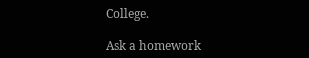College.

Ask a homework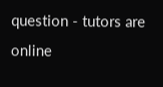question - tutors are online